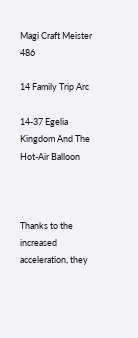Magi Craft Meister 486

14 Family Trip Arc

14-37 Egelia Kingdom And The Hot-Air Balloon



Thanks to the increased acceleration, they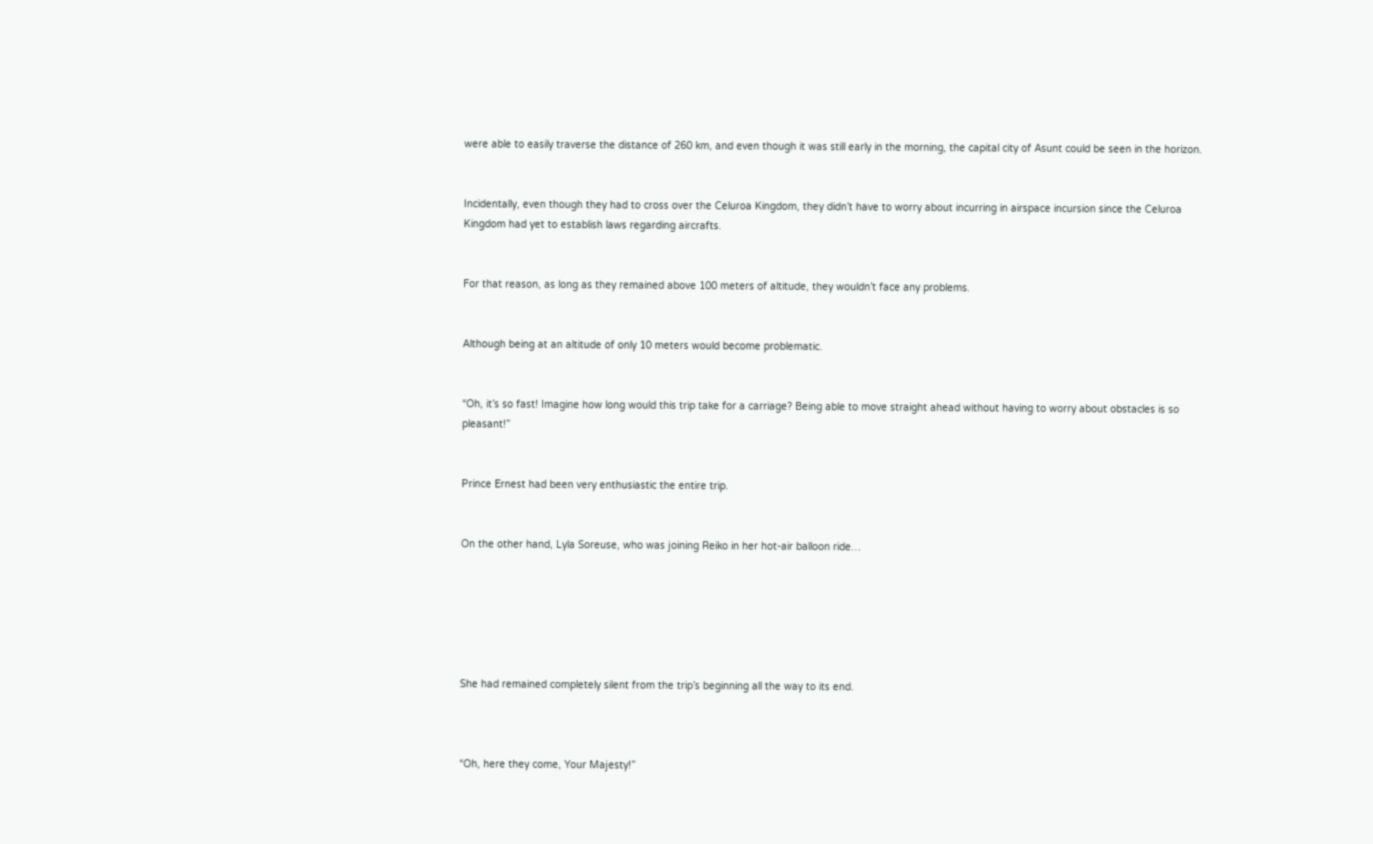were able to easily traverse the distance of 260 km, and even though it was still early in the morning, the capital city of Asunt could be seen in the horizon.


Incidentally, even though they had to cross over the Celuroa Kingdom, they didn’t have to worry about incurring in airspace incursion since the Celuroa Kingdom had yet to establish laws regarding aircrafts.


For that reason, as long as they remained above 100 meters of altitude, they wouldn’t face any problems.


Although being at an altitude of only 10 meters would become problematic.


“Oh, it’s so fast! Imagine how long would this trip take for a carriage? Being able to move straight ahead without having to worry about obstacles is so pleasant!”


Prince Ernest had been very enthusiastic the entire trip.


On the other hand, Lyla Soreuse, who was joining Reiko in her hot-air balloon ride…






She had remained completely silent from the trip’s beginning all the way to its end.



“Oh, here they come, Your Majesty!”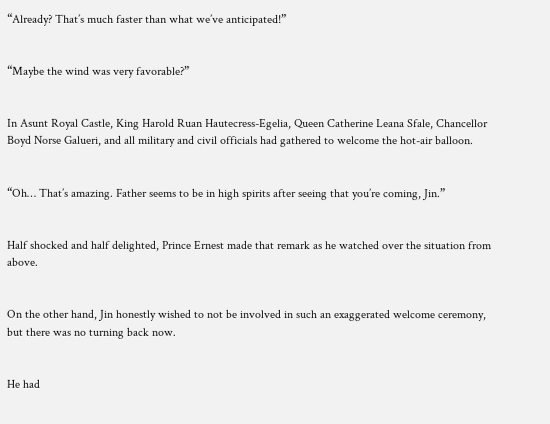“Already? That’s much faster than what we’ve anticipated!”


“Maybe the wind was very favorable?”


In Asunt Royal Castle, King Harold Ruan Hautecress-Egelia, Queen Catherine Leana Sfale, Chancellor Boyd Norse Galueri, and all military and civil officials had gathered to welcome the hot-air balloon.


“Oh… That’s amazing. Father seems to be in high spirits after seeing that you’re coming, Jin.”


Half shocked and half delighted, Prince Ernest made that remark as he watched over the situation from above.


On the other hand, Jin honestly wished to not be involved in such an exaggerated welcome ceremony, but there was no turning back now.


He had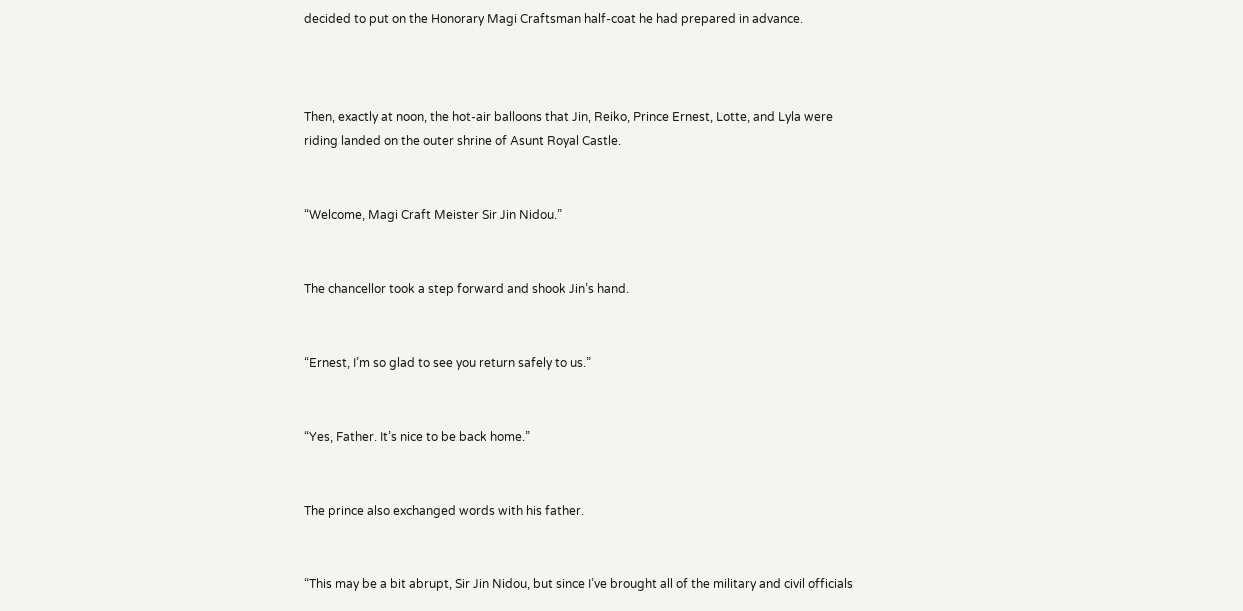decided to put on the Honorary Magi Craftsman half-coat he had prepared in advance.



Then, exactly at noon, the hot-air balloons that Jin, Reiko, Prince Ernest, Lotte, and Lyla were riding landed on the outer shrine of Asunt Royal Castle.


“Welcome, Magi Craft Meister Sir Jin Nidou.”


The chancellor took a step forward and shook Jin’s hand.


“Ernest, I’m so glad to see you return safely to us.”


“Yes, Father. It’s nice to be back home.”


The prince also exchanged words with his father.


“This may be a bit abrupt, Sir Jin Nidou, but since I’ve brought all of the military and civil officials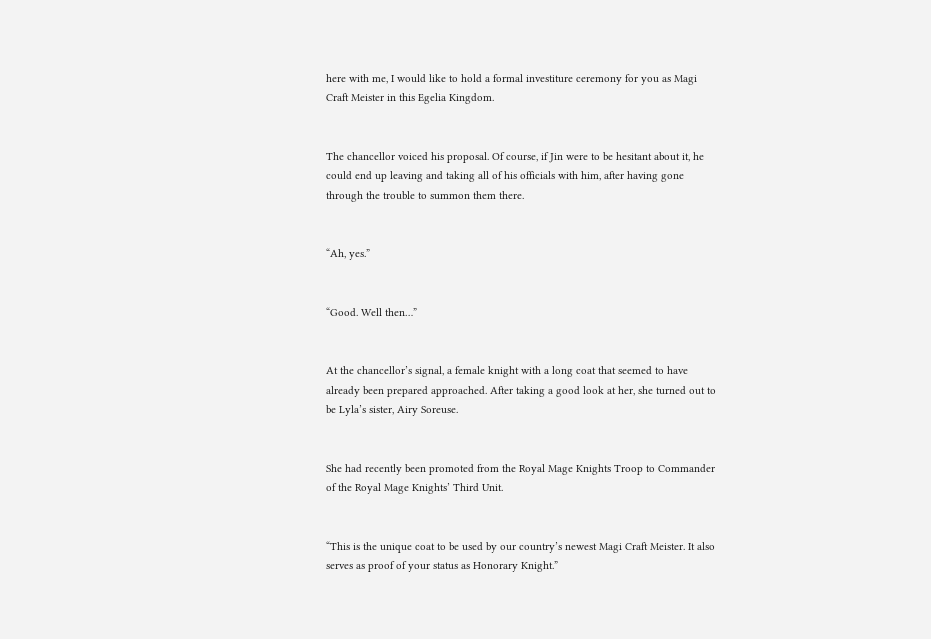here with me, I would like to hold a formal investiture ceremony for you as Magi Craft Meister in this Egelia Kingdom.


The chancellor voiced his proposal. Of course, if Jin were to be hesitant about it, he could end up leaving and taking all of his officials with him, after having gone through the trouble to summon them there.


“Ah, yes.”


“Good. Well then…”


At the chancellor’s signal, a female knight with a long coat that seemed to have already been prepared approached. After taking a good look at her, she turned out to be Lyla’s sister, Airy Soreuse.


She had recently been promoted from the Royal Mage Knights Troop to Commander of the Royal Mage Knights’ Third Unit.


“This is the unique coat to be used by our country’s newest Magi Craft Meister. It also serves as proof of your status as Honorary Knight.”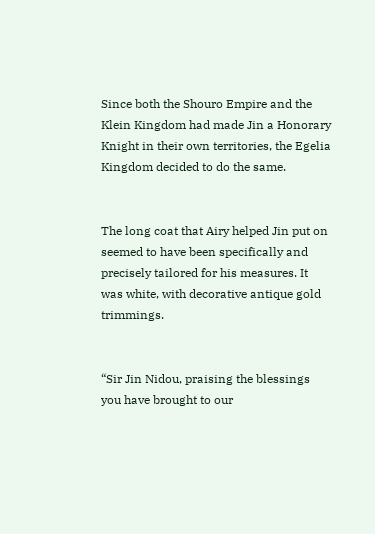Since both the Shouro Empire and the Klein Kingdom had made Jin a Honorary Knight in their own territories, the Egelia Kingdom decided to do the same.


The long coat that Airy helped Jin put on seemed to have been specifically and precisely tailored for his measures. It was white, with decorative antique gold trimmings.


“Sir Jin Nidou, praising the blessings you have brought to our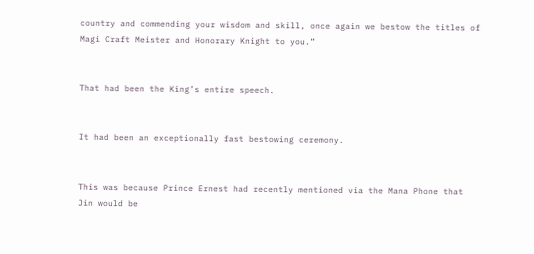country and commending your wisdom and skill, once again we bestow the titles of Magi Craft Meister and Honorary Knight to you.”


That had been the King’s entire speech.


It had been an exceptionally fast bestowing ceremony.


This was because Prince Ernest had recently mentioned via the Mana Phone that Jin would be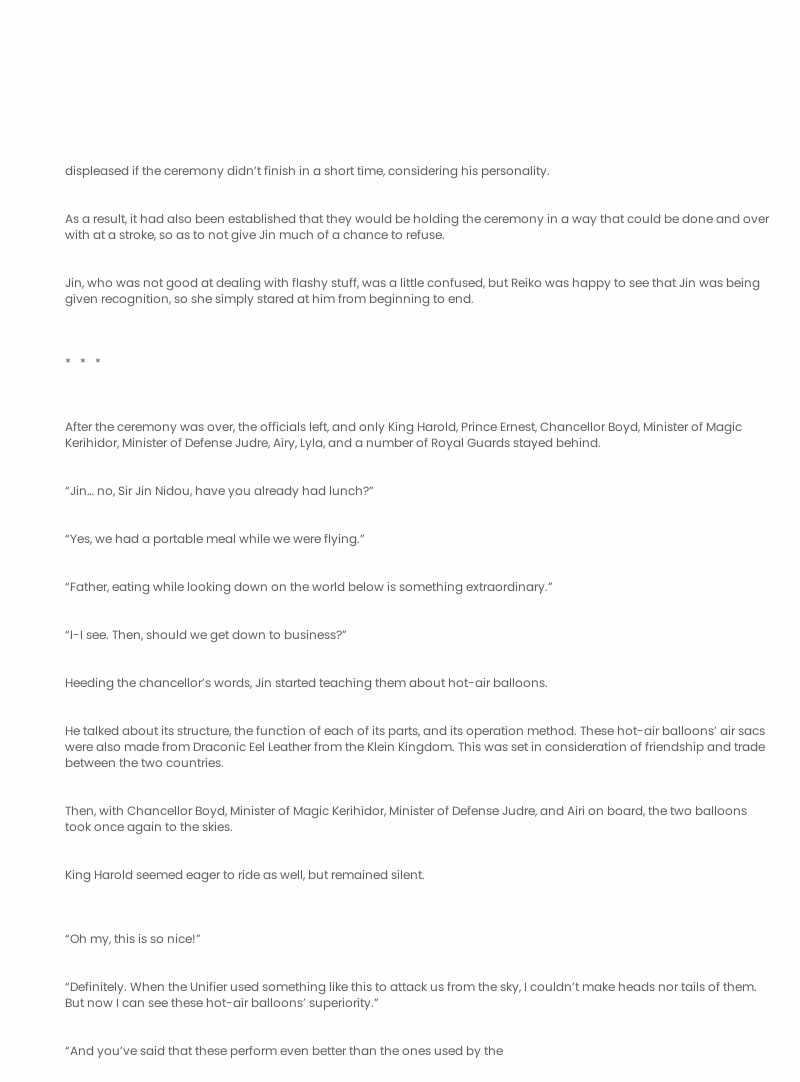displeased if the ceremony didn’t finish in a short time, considering his personality.


As a result, it had also been established that they would be holding the ceremony in a way that could be done and over with at a stroke, so as to not give Jin much of a chance to refuse.


Jin, who was not good at dealing with flashy stuff, was a little confused, but Reiko was happy to see that Jin was being given recognition, so she simply stared at him from beginning to end.



*   *   *



After the ceremony was over, the officials left, and only King Harold, Prince Ernest, Chancellor Boyd, Minister of Magic Kerihidor, Minister of Defense Judre, Airy, Lyla, and a number of Royal Guards stayed behind.


“Jin… no, Sir Jin Nidou, have you already had lunch?”


“Yes, we had a portable meal while we were flying.”


“Father, eating while looking down on the world below is something extraordinary.”


“I-I see. Then, should we get down to business?”


Heeding the chancellor’s words, Jin started teaching them about hot-air balloons.


He talked about its structure, the function of each of its parts, and its operation method. These hot-air balloons’ air sacs were also made from Draconic Eel Leather from the Klein Kingdom. This was set in consideration of friendship and trade between the two countries.


Then, with Chancellor Boyd, Minister of Magic Kerihidor, Minister of Defense Judre, and Airi on board, the two balloons took once again to the skies.


King Harold seemed eager to ride as well, but remained silent.



“Oh my, this is so nice!”


“Definitely. When the Unifier used something like this to attack us from the sky, I couldn’t make heads nor tails of them. But now I can see these hot-air balloons’ superiority.”


“And you’ve said that these perform even better than the ones used by the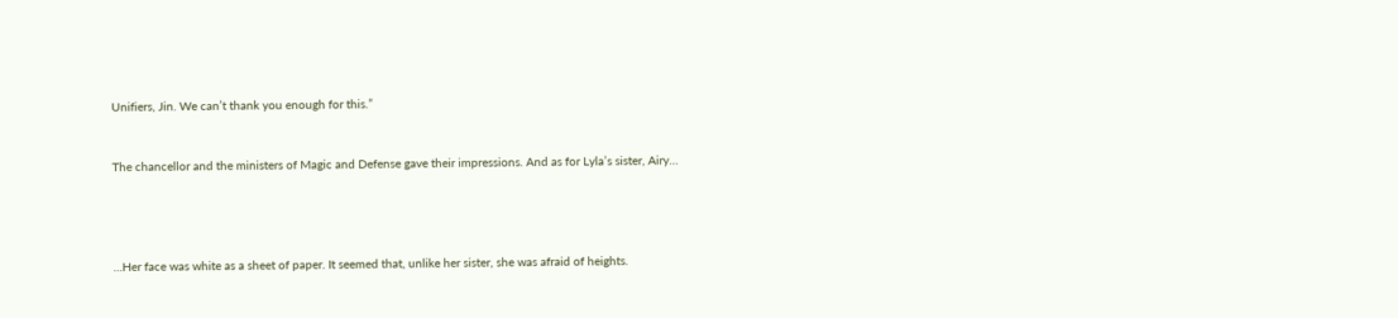Unifiers, Jin. We can’t thank you enough for this.”


The chancellor and the ministers of Magic and Defense gave their impressions. And as for Lyla’s sister, Airy…




…Her face was white as a sheet of paper. It seemed that, unlike her sister, she was afraid of heights.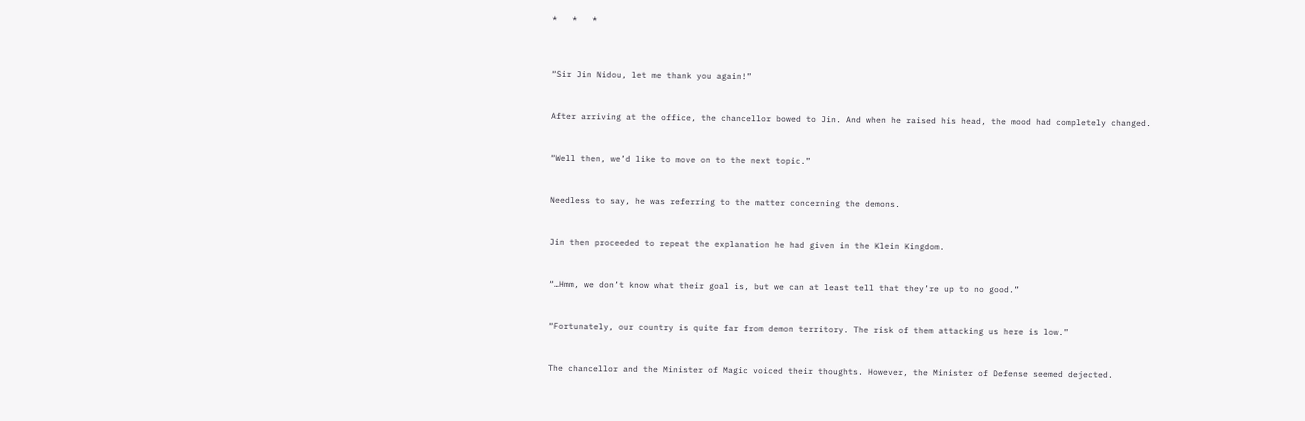*   *   *



“Sir Jin Nidou, let me thank you again!”


After arriving at the office, the chancellor bowed to Jin. And when he raised his head, the mood had completely changed.


“Well then, we’d like to move on to the next topic.”


Needless to say, he was referring to the matter concerning the demons.


Jin then proceeded to repeat the explanation he had given in the Klein Kingdom.


“…Hmm, we don’t know what their goal is, but we can at least tell that they’re up to no good.”


“Fortunately, our country is quite far from demon territory. The risk of them attacking us here is low.”


The chancellor and the Minister of Magic voiced their thoughts. However, the Minister of Defense seemed dejected.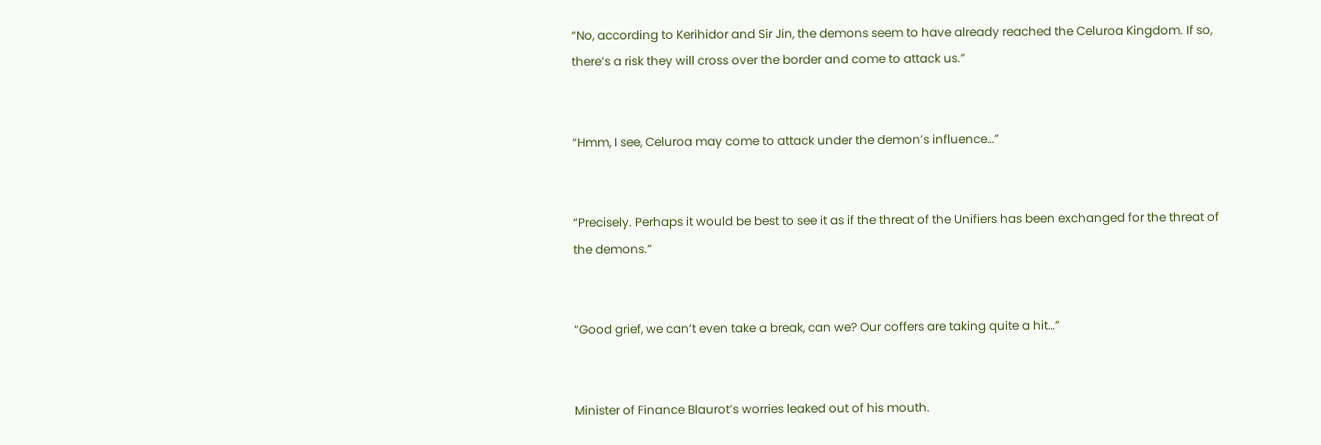“No, according to Kerihidor and Sir Jin, the demons seem to have already reached the Celuroa Kingdom. If so, there’s a risk they will cross over the border and come to attack us.”


“Hmm, I see, Celuroa may come to attack under the demon’s influence…”


“Precisely. Perhaps it would be best to see it as if the threat of the Unifiers has been exchanged for the threat of the demons.”


“Good grief, we can’t even take a break, can we? Our coffers are taking quite a hit…”


Minister of Finance Blaurot’s worries leaked out of his mouth.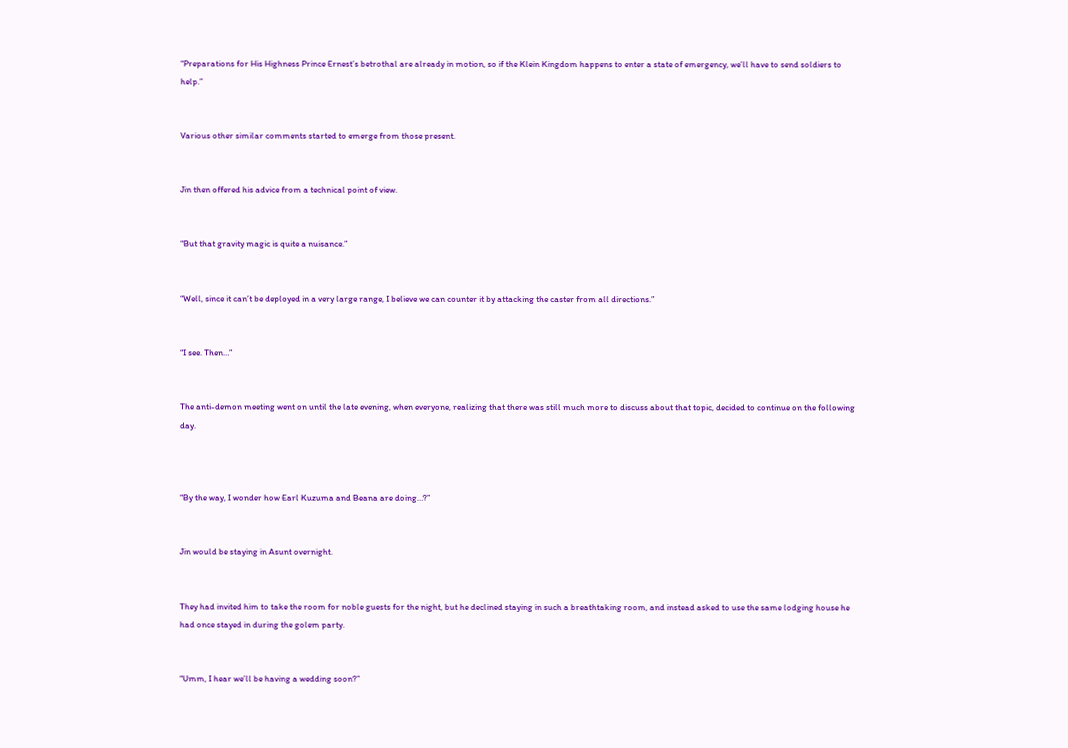“Preparations for His Highness Prince Ernest’s betrothal are already in motion, so if the Klein Kingdom happens to enter a state of emergency, we’ll have to send soldiers to help.”


Various other similar comments started to emerge from those present.


Jin then offered his advice from a technical point of view.


“But that gravity magic is quite a nuisance.”


“Well, since it can’t be deployed in a very large range, I believe we can counter it by attacking the caster from all directions.”


“I see. Then…”


The anti-demon meeting went on until the late evening, when everyone, realizing that there was still much more to discuss about that topic, decided to continue on the following day.



“By the way, I wonder how Earl Kuzuma and Beana are doing…?”


Jin would be staying in Asunt overnight.


They had invited him to take the room for noble guests for the night, but he declined staying in such a breathtaking room, and instead asked to use the same lodging house he had once stayed in during the golem party.


“Umm, I hear we’ll be having a wedding soon?”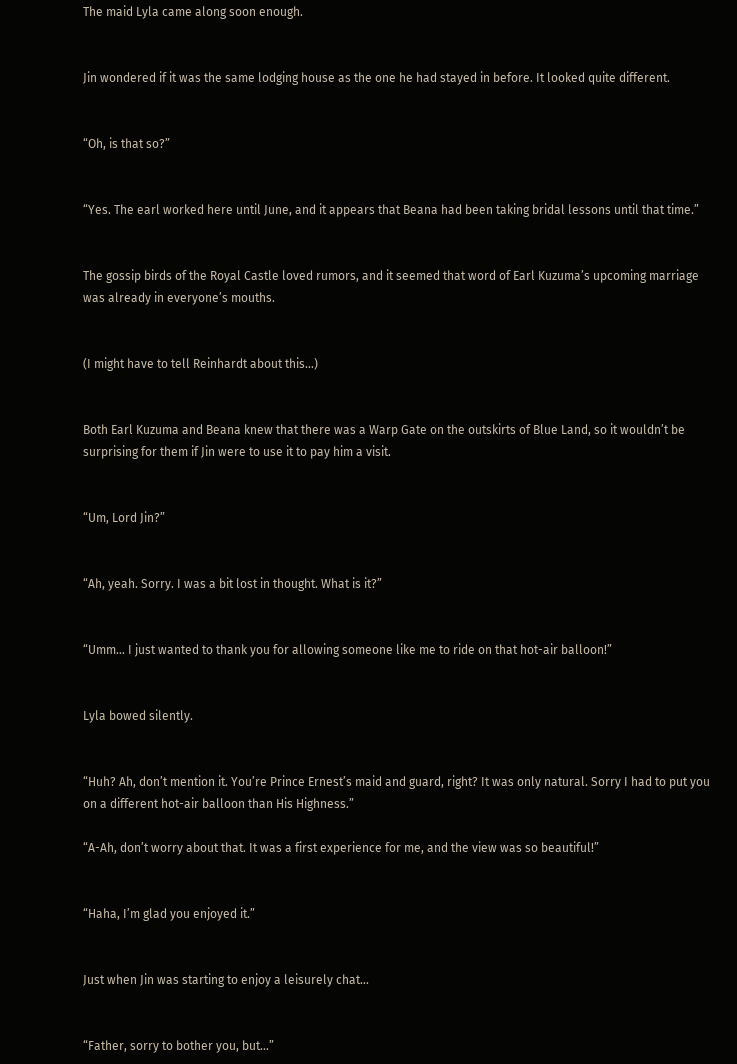The maid Lyla came along soon enough.


Jin wondered if it was the same lodging house as the one he had stayed in before. It looked quite different.


“Oh, is that so?”


“Yes. The earl worked here until June, and it appears that Beana had been taking bridal lessons until that time.”


The gossip birds of the Royal Castle loved rumors, and it seemed that word of Earl Kuzuma’s upcoming marriage was already in everyone’s mouths.


(I might have to tell Reinhardt about this…)


Both Earl Kuzuma and Beana knew that there was a Warp Gate on the outskirts of Blue Land, so it wouldn’t be surprising for them if Jin were to use it to pay him a visit.


“Um, Lord Jin?”


“Ah, yeah. Sorry. I was a bit lost in thought. What is it?”


“Umm… I just wanted to thank you for allowing someone like me to ride on that hot-air balloon!”


Lyla bowed silently.


“Huh? Ah, don’t mention it. You’re Prince Ernest’s maid and guard, right? It was only natural. Sorry I had to put you on a different hot-air balloon than His Highness.”

“A-Ah, don’t worry about that. It was a first experience for me, and the view was so beautiful!”


“Haha, I’m glad you enjoyed it.”


Just when Jin was starting to enjoy a leisurely chat…


“Father, sorry to bother you, but…”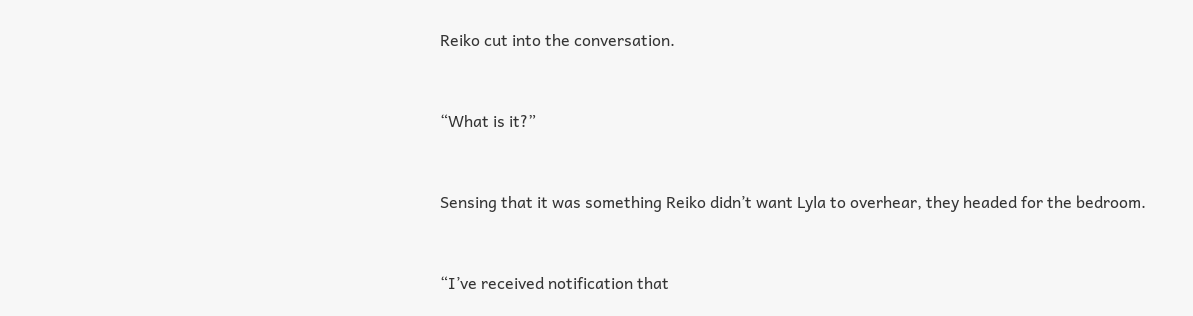Reiko cut into the conversation.


“What is it?”


Sensing that it was something Reiko didn’t want Lyla to overhear, they headed for the bedroom.


“I’ve received notification that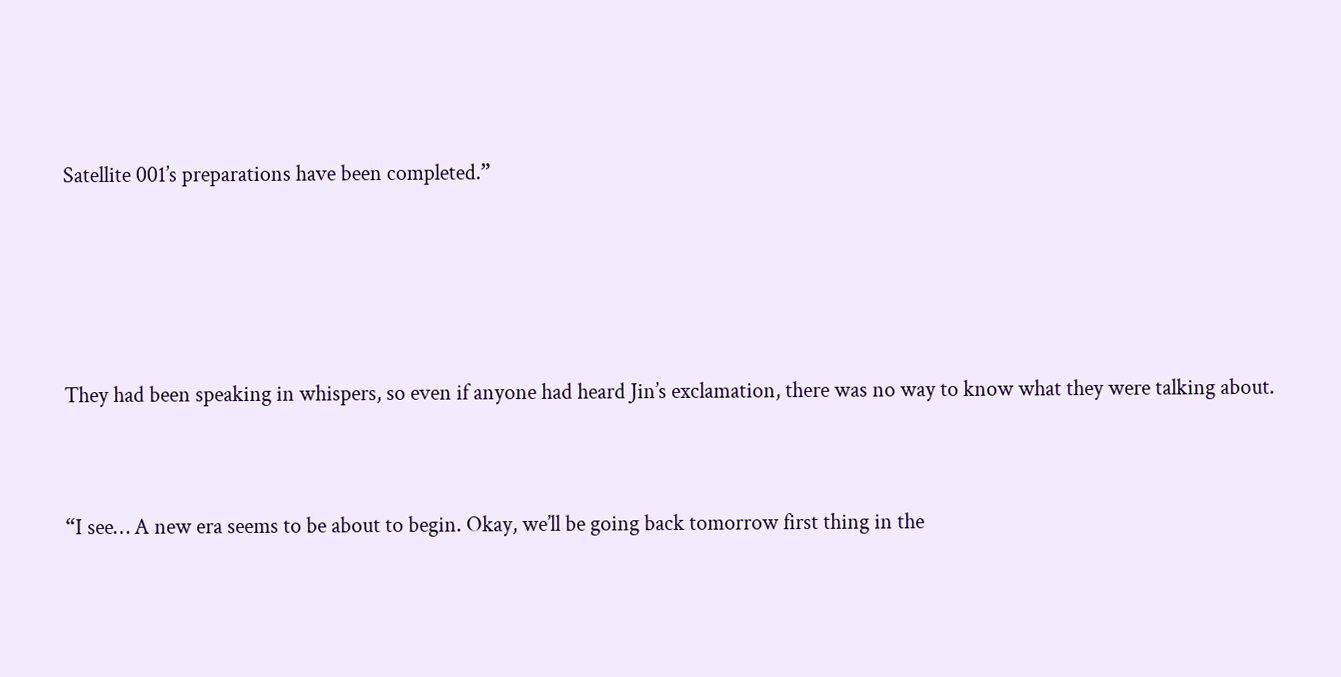Satellite 001’s preparations have been completed.”




They had been speaking in whispers, so even if anyone had heard Jin’s exclamation, there was no way to know what they were talking about.


“I see… A new era seems to be about to begin. Okay, we’ll be going back tomorrow first thing in the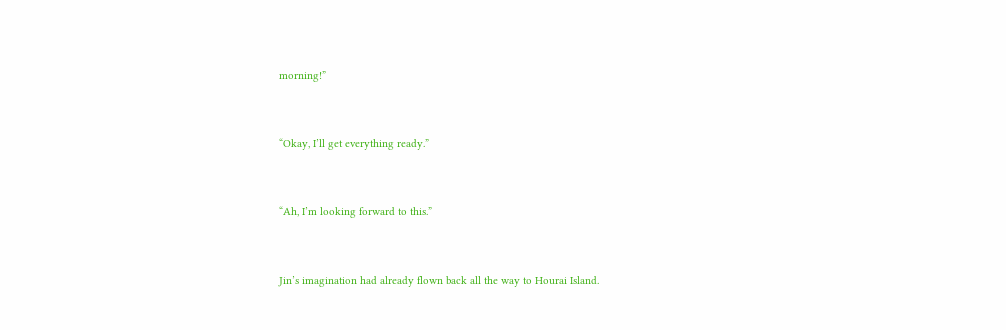morning!”


“Okay, I’ll get everything ready.”


“Ah, I’m looking forward to this.”


Jin’s imagination had already flown back all the way to Hourai Island.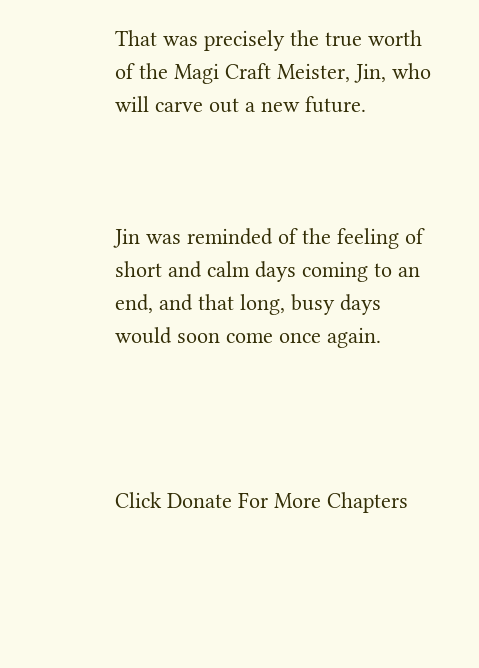That was precisely the true worth of the Magi Craft Meister, Jin, who will carve out a new future.



Jin was reminded of the feeling of short and calm days coming to an end, and that long, busy days would soon come once again.




Click Donate For More Chapters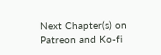Next Chapter(s) on Patreon and Ko-fi